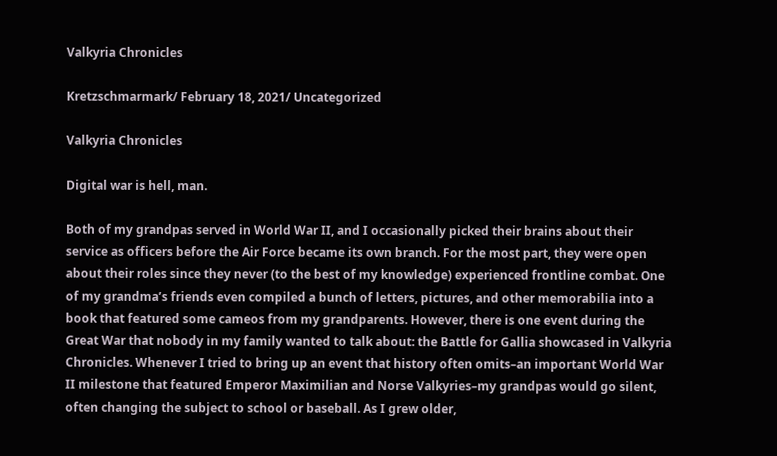Valkyria Chronicles

Kretzschmarmark/ February 18, 2021/ Uncategorized

Valkyria Chronicles

Digital war is hell, man.

Both of my grandpas served in World War II, and I occasionally picked their brains about their service as officers before the Air Force became its own branch. For the most part, they were open about their roles since they never (to the best of my knowledge) experienced frontline combat. One of my grandma’s friends even compiled a bunch of letters, pictures, and other memorabilia into a book that featured some cameos from my grandparents. However, there is one event during the Great War that nobody in my family wanted to talk about: the Battle for Gallia showcased in Valkyria Chronicles. Whenever I tried to bring up an event that history often omits–an important World War II milestone that featured Emperor Maximilian and Norse Valkyries–my grandpas would go silent, often changing the subject to school or baseball. As I grew older,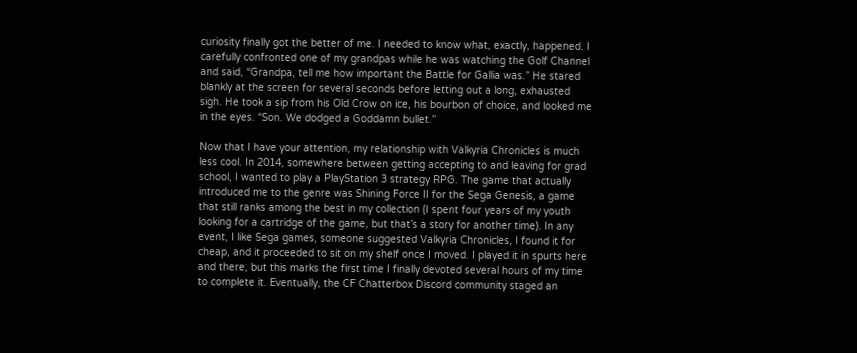curiosity finally got the better of me. I needed to know what, exactly, happened. I carefully confronted one of my grandpas while he was watching the Golf Channel and said, “Grandpa, tell me how important the Battle for Gallia was.” He stared blankly at the screen for several seconds before letting out a long, exhausted sigh. He took a sip from his Old Crow on ice, his bourbon of choice, and looked me in the eyes. “Son. We dodged a Goddamn bullet.”

Now that I have your attention, my relationship with Valkyria Chronicles is much less cool. In 2014, somewhere between getting accepting to and leaving for grad school, I wanted to play a PlayStation 3 strategy RPG. The game that actually introduced me to the genre was Shining Force II for the Sega Genesis, a game that still ranks among the best in my collection (I spent four years of my youth looking for a cartridge of the game, but that’s a story for another time). In any event, I like Sega games, someone suggested Valkyria Chronicles, I found it for cheap, and it proceeded to sit on my shelf once I moved. I played it in spurts here and there, but this marks the first time I finally devoted several hours of my time to complete it. Eventually, the CF Chatterbox Discord community staged an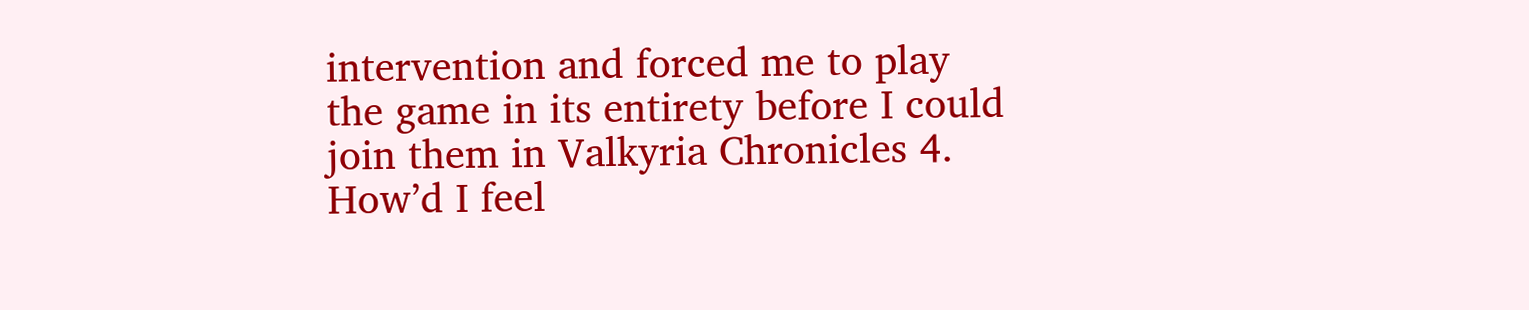intervention and forced me to play the game in its entirety before I could join them in Valkyria Chronicles 4. How’d I feel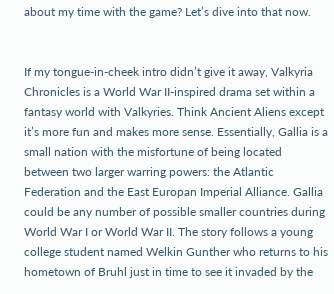about my time with the game? Let’s dive into that now.


If my tongue-in-cheek intro didn’t give it away, Valkyria Chronicles is a World War II-inspired drama set within a fantasy world with Valkyries. Think Ancient Aliens except it’s more fun and makes more sense. Essentially, Gallia is a small nation with the misfortune of being located between two larger warring powers: the Atlantic Federation and the East Europan Imperial Alliance. Gallia could be any number of possible smaller countries during World War I or World War II. The story follows a young college student named Welkin Gunther who returns to his hometown of Bruhl just in time to see it invaded by the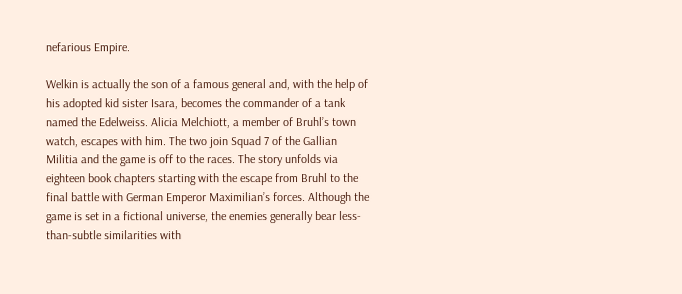nefarious Empire.

Welkin is actually the son of a famous general and, with the help of his adopted kid sister Isara, becomes the commander of a tank named the Edelweiss. Alicia Melchiott, a member of Bruhl’s town watch, escapes with him. The two join Squad 7 of the Gallian Militia and the game is off to the races. The story unfolds via eighteen book chapters starting with the escape from Bruhl to the final battle with German Emperor Maximilian’s forces. Although the game is set in a fictional universe, the enemies generally bear less-than-subtle similarities with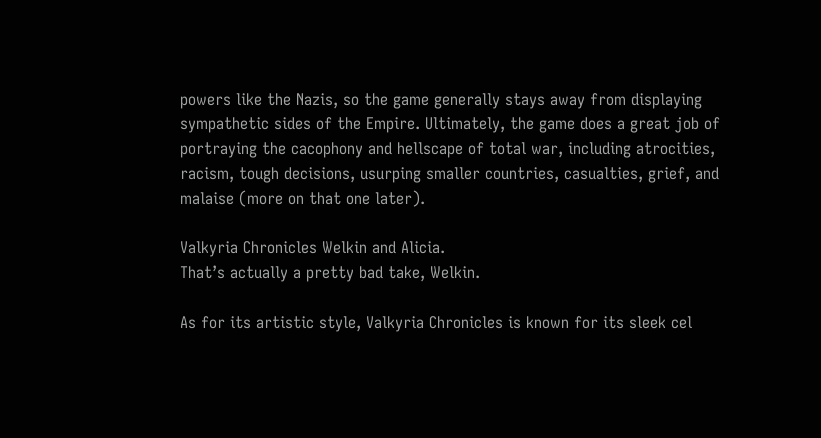powers like the Nazis, so the game generally stays away from displaying sympathetic sides of the Empire. Ultimately, the game does a great job of portraying the cacophony and hellscape of total war, including atrocities, racism, tough decisions, usurping smaller countries, casualties, grief, and malaise (more on that one later).

Valkyria Chronicles Welkin and Alicia.
That’s actually a pretty bad take, Welkin.

As for its artistic style, Valkyria Chronicles is known for its sleek cel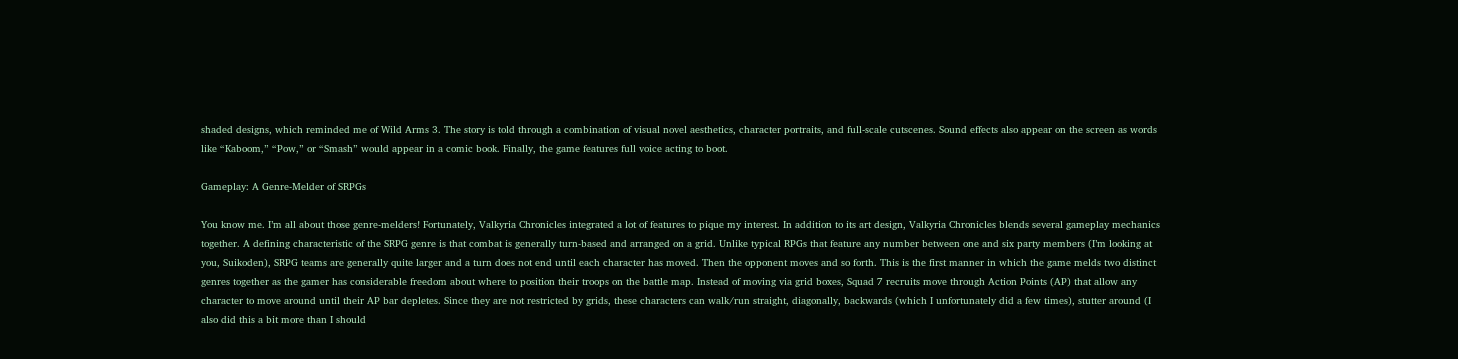shaded designs, which reminded me of Wild Arms 3. The story is told through a combination of visual novel aesthetics, character portraits, and full-scale cutscenes. Sound effects also appear on the screen as words like “Kaboom,” “Pow,” or “Smash” would appear in a comic book. Finally, the game features full voice acting to boot.

Gameplay: A Genre-Melder of SRPGs

You know me. I’m all about those genre-melders! Fortunately, Valkyria Chronicles integrated a lot of features to pique my interest. In addition to its art design, Valkyria Chronicles blends several gameplay mechanics together. A defining characteristic of the SRPG genre is that combat is generally turn-based and arranged on a grid. Unlike typical RPGs that feature any number between one and six party members (I’m looking at you, Suikoden), SRPG teams are generally quite larger and a turn does not end until each character has moved. Then the opponent moves and so forth. This is the first manner in which the game melds two distinct genres together as the gamer has considerable freedom about where to position their troops on the battle map. Instead of moving via grid boxes, Squad 7 recruits move through Action Points (AP) that allow any character to move around until their AP bar depletes. Since they are not restricted by grids, these characters can walk/run straight, diagonally, backwards (which I unfortunately did a few times), stutter around (I also did this a bit more than I should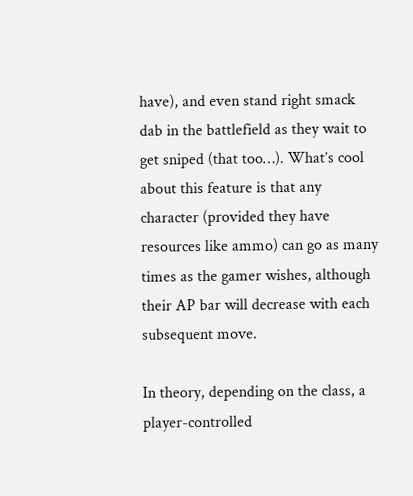have), and even stand right smack dab in the battlefield as they wait to get sniped (that too…). What’s cool about this feature is that any character (provided they have resources like ammo) can go as many times as the gamer wishes, although their AP bar will decrease with each subsequent move.

In theory, depending on the class, a player-controlled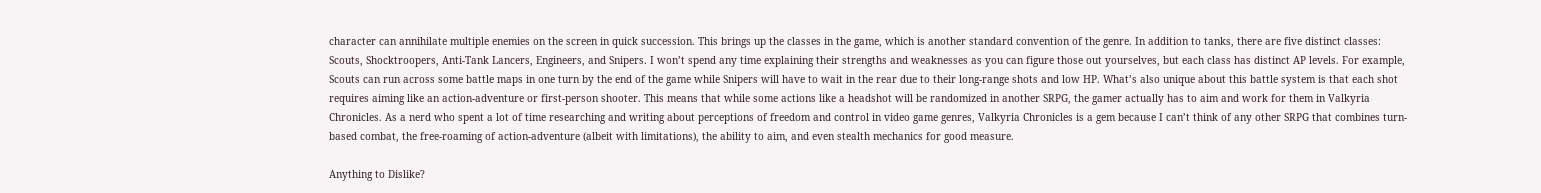character can annihilate multiple enemies on the screen in quick succession. This brings up the classes in the game, which is another standard convention of the genre. In addition to tanks, there are five distinct classes: Scouts, Shocktroopers, Anti-Tank Lancers, Engineers, and Snipers. I won’t spend any time explaining their strengths and weaknesses as you can figure those out yourselves, but each class has distinct AP levels. For example, Scouts can run across some battle maps in one turn by the end of the game while Snipers will have to wait in the rear due to their long-range shots and low HP. What’s also unique about this battle system is that each shot requires aiming like an action-adventure or first-person shooter. This means that while some actions like a headshot will be randomized in another SRPG, the gamer actually has to aim and work for them in Valkyria Chronicles. As a nerd who spent a lot of time researching and writing about perceptions of freedom and control in video game genres, Valkyria Chronicles is a gem because I can’t think of any other SRPG that combines turn-based combat, the free-roaming of action-adventure (albeit with limitations), the ability to aim, and even stealth mechanics for good measure.

Anything to Dislike?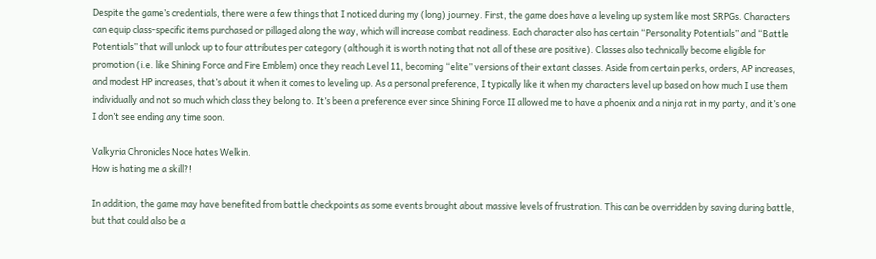Despite the game’s credentials, there were a few things that I noticed during my (long) journey. First, the game does have a leveling up system like most SRPGs. Characters can equip class-specific items purchased or pillaged along the way, which will increase combat readiness. Each character also has certain “Personality Potentials” and “Battle Potentials” that will unlock up to four attributes per category (although it is worth noting that not all of these are positive). Classes also technically become eligible for promotion (i.e. like Shining Force and Fire Emblem) once they reach Level 11, becoming “elite” versions of their extant classes. Aside from certain perks, orders, AP increases, and modest HP increases, that’s about it when it comes to leveling up. As a personal preference, I typically like it when my characters level up based on how much I use them individually and not so much which class they belong to. It’s been a preference ever since Shining Force II allowed me to have a phoenix and a ninja rat in my party, and it’s one I don’t see ending any time soon.

Valkyria Chronicles Noce hates Welkin.
How is hating me a skill?!

In addition, the game may have benefited from battle checkpoints as some events brought about massive levels of frustration. This can be overridden by saving during battle, but that could also be a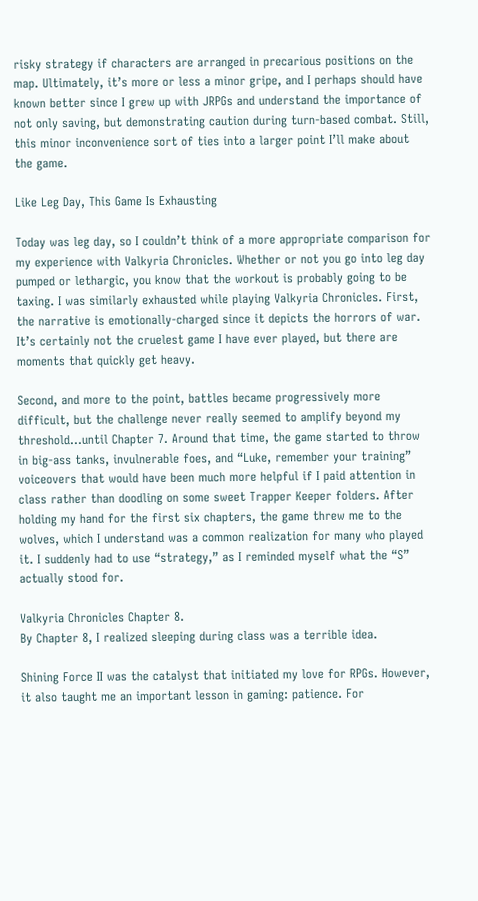risky strategy if characters are arranged in precarious positions on the map. Ultimately, it’s more or less a minor gripe, and I perhaps should have known better since I grew up with JRPGs and understand the importance of not only saving, but demonstrating caution during turn-based combat. Still, this minor inconvenience sort of ties into a larger point I’ll make about the game.

Like Leg Day, This Game Is Exhausting

Today was leg day, so I couldn’t think of a more appropriate comparison for my experience with Valkyria Chronicles. Whether or not you go into leg day pumped or lethargic, you know that the workout is probably going to be taxing. I was similarly exhausted while playing Valkyria Chronicles. First, the narrative is emotionally-charged since it depicts the horrors of war. It’s certainly not the cruelest game I have ever played, but there are moments that quickly get heavy.

Second, and more to the point, battles became progressively more difficult, but the challenge never really seemed to amplify beyond my threshold…until Chapter 7. Around that time, the game started to throw in big-ass tanks, invulnerable foes, and “Luke, remember your training” voiceovers that would have been much more helpful if I paid attention in class rather than doodling on some sweet Trapper Keeper folders. After holding my hand for the first six chapters, the game threw me to the wolves, which I understand was a common realization for many who played it. I suddenly had to use “strategy,” as I reminded myself what the “S” actually stood for.

Valkyria Chronicles Chapter 8.
By Chapter 8, I realized sleeping during class was a terrible idea.

Shining Force II was the catalyst that initiated my love for RPGs. However, it also taught me an important lesson in gaming: patience. For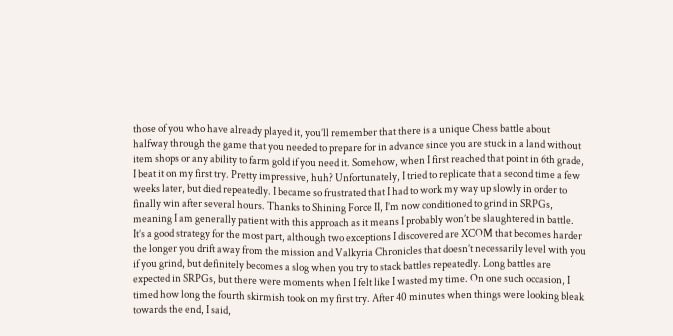those of you who have already played it, you’ll remember that there is a unique Chess battle about halfway through the game that you needed to prepare for in advance since you are stuck in a land without item shops or any ability to farm gold if you need it. Somehow, when I first reached that point in 6th grade, I beat it on my first try. Pretty impressive, huh? Unfortunately, I tried to replicate that a second time a few weeks later, but died repeatedly. I became so frustrated that I had to work my way up slowly in order to finally win after several hours. Thanks to Shining Force II, I’m now conditioned to grind in SRPGs, meaning I am generally patient with this approach as it means I probably won’t be slaughtered in battle. It’s a good strategy for the most part, although two exceptions I discovered are XCOM that becomes harder the longer you drift away from the mission and Valkyria Chronicles that doesn’t necessarily level with you if you grind, but definitely becomes a slog when you try to stack battles repeatedly. Long battles are expected in SRPGs, but there were moments when I felt like I wasted my time. On one such occasion, I timed how long the fourth skirmish took on my first try. After 40 minutes when things were looking bleak towards the end, I said,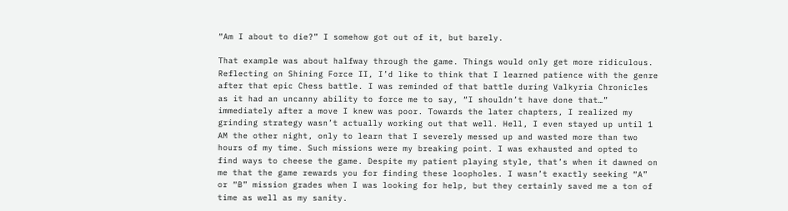“Am I about to die?” I somehow got out of it, but barely.

That example was about halfway through the game. Things would only get more ridiculous. Reflecting on Shining Force II, I’d like to think that I learned patience with the genre after that epic Chess battle. I was reminded of that battle during Valkyria Chronicles as it had an uncanny ability to force me to say, “I shouldn’t have done that…” immediately after a move I knew was poor. Towards the later chapters, I realized my grinding strategy wasn’t actually working out that well. Hell, I even stayed up until 1 AM the other night, only to learn that I severely messed up and wasted more than two hours of my time. Such missions were my breaking point. I was exhausted and opted to find ways to cheese the game. Despite my patient playing style, that’s when it dawned on me that the game rewards you for finding these loopholes. I wasn’t exactly seeking “A” or “B” mission grades when I was looking for help, but they certainly saved me a ton of time as well as my sanity.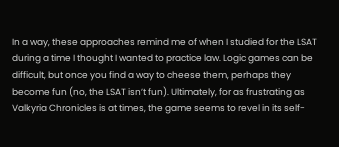In a way, these approaches remind me of when I studied for the LSAT during a time I thought I wanted to practice law. Logic games can be difficult, but once you find a way to cheese them, perhaps they become fun (no, the LSAT isn’t fun). Ultimately, for as frustrating as Valkyria Chronicles is at times, the game seems to revel in its self-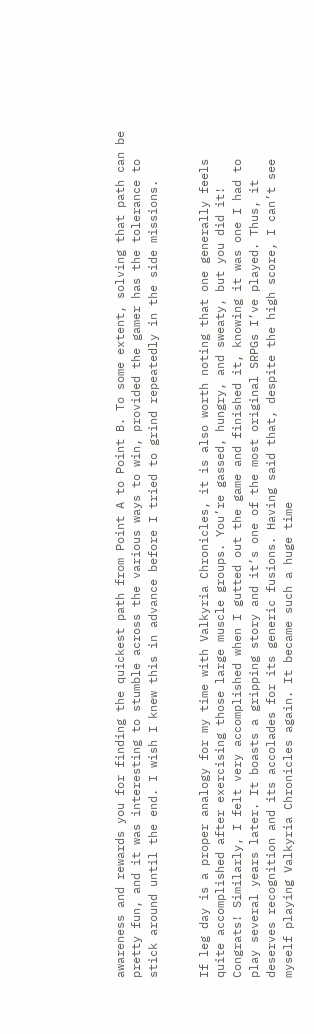awareness and rewards you for finding the quickest path from Point A to Point B. To some extent, solving that path can be pretty fun, and it was interesting to stumble across the various ways to win, provided the gamer has the tolerance to stick around until the end. I wish I knew this in advance before I tried to grind repeatedly in the side missions.


If leg day is a proper analogy for my time with Valkyria Chronicles, it is also worth noting that one generally feels quite accomplished after exercising those large muscle groups. You’re gassed, hungry, and sweaty, but you did it! Congrats! Similarly, I felt very accomplished when I gutted out the game and finished it, knowing it was one I had to play several years later. It boasts a gripping story and it’s one of the most original SRPGs I’ve played. Thus, it deserves recognition and its accolades for its generic fusions. Having said that, despite the high score, I can’t see myself playing Valkyria Chronicles again. It became such a huge time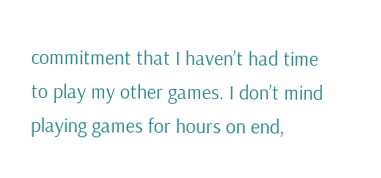commitment that I haven’t had time to play my other games. I don’t mind playing games for hours on end,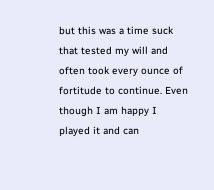but this was a time suck that tested my will and often took every ounce of fortitude to continue. Even though I am happy I played it and can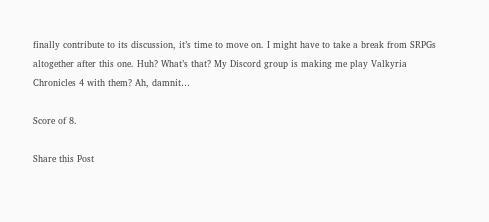finally contribute to its discussion, it’s time to move on. I might have to take a break from SRPGs altogether after this one. Huh? What’s that? My Discord group is making me play Valkyria Chronicles 4 with them? Ah, damnit…

Score of 8.

Share this Post